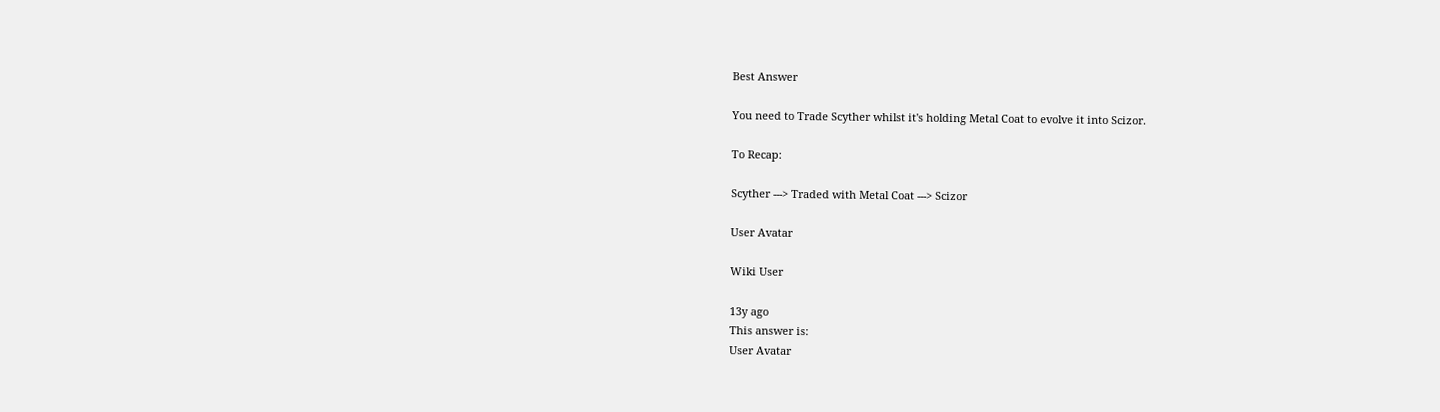Best Answer

You need to Trade Scyther whilst it's holding Metal Coat to evolve it into Scizor.

To Recap:

Scyther ---> Traded with Metal Coat ---> Scizor

User Avatar

Wiki User

13y ago
This answer is:
User Avatar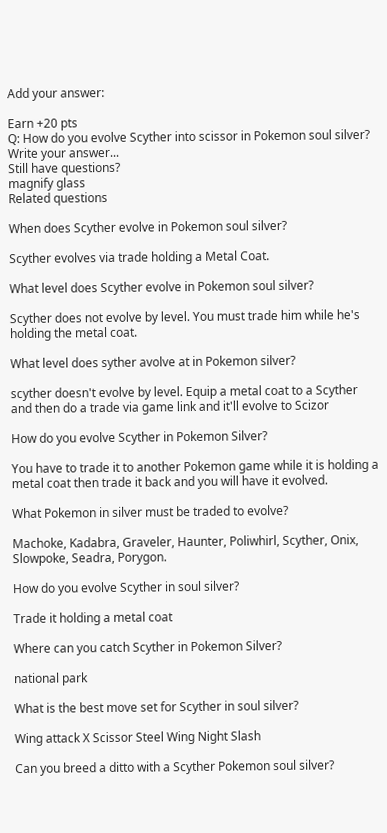Add your answer:

Earn +20 pts
Q: How do you evolve Scyther into scissor in Pokemon soul silver?
Write your answer...
Still have questions?
magnify glass
Related questions

When does Scyther evolve in Pokemon soul silver?

Scyther evolves via trade holding a Metal Coat.

What level does Scyther evolve in Pokemon soul silver?

Scyther does not evolve by level. You must trade him while he's holding the metal coat.

What level does syther avolve at in Pokemon silver?

scyther doesn't evolve by level. Equip a metal coat to a Scyther and then do a trade via game link and it'll evolve to Scizor

How do you evolve Scyther in Pokemon Silver?

You have to trade it to another Pokemon game while it is holding a metal coat then trade it back and you will have it evolved.

What Pokemon in silver must be traded to evolve?

Machoke, Kadabra, Graveler, Haunter, Poliwhirl, Scyther, Onix, Slowpoke, Seadra, Porygon.

How do you evolve Scyther in soul silver?

Trade it holding a metal coat

Where can you catch Scyther in Pokemon Silver?

national park

What is the best move set for Scyther in soul silver?

Wing attack X Scissor Steel Wing Night Slash

Can you breed a ditto with a Scyther Pokemon soul silver?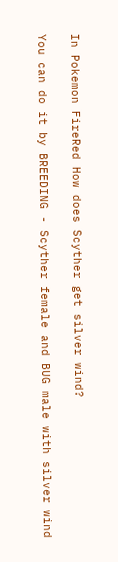In Pokemon FireRed How does Scyther get silver wind?

You can do it by BREEDING - Scyther female and BUG male with silver wind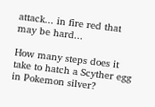attack... in fire red that may be hard...

How many steps does it take to hatch a Scyther egg in Pokemon silver?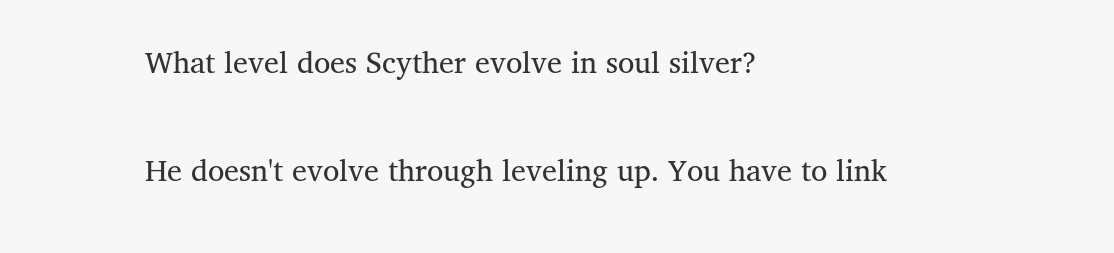What level does Scyther evolve in soul silver?

He doesn't evolve through leveling up. You have to link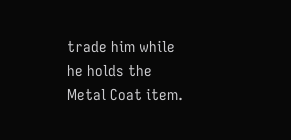trade him while he holds the Metal Coat item.